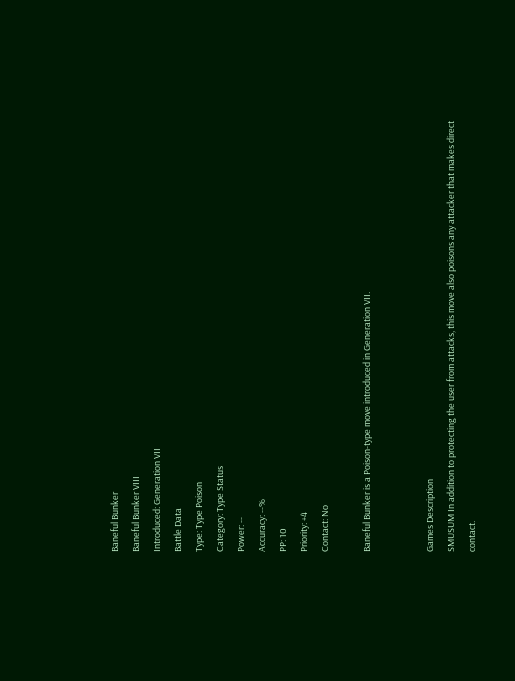Baneful Bunker
Baneful Bunker VIII
Introduced: Generation VII
Battle Data
Type: Type Poison
Category: Type Status
Power: --
Accuracy: --%
PP: 10
Priority: +4
Contact: No

Baneful Bunker is a Poison-type move introduced in Generation VII.


Games Description
SMUSUM In addition to protecting the user from attacks, this move also poisons any attacker that makes direct contact.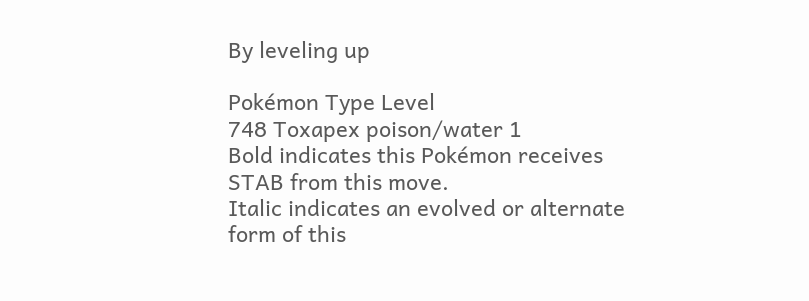By leveling up

Pokémon Type Level
748 Toxapex poison/water 1
Bold indicates this Pokémon receives STAB from this move.
Italic indicates an evolved or alternate form of this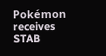Pokémon receives STAB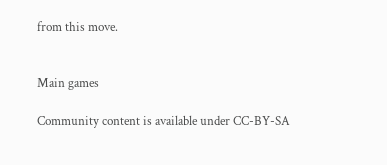from this move.


Main games

Community content is available under CC-BY-SA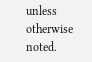unless otherwise noted.